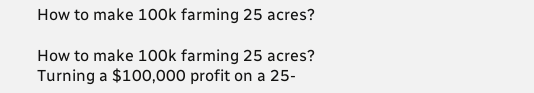How to make 100k farming 25 acres?

How to make 100k farming 25 acres? Turning a $100,000 profit on a 25-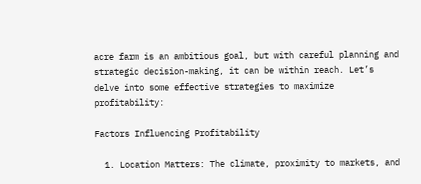acre farm is an ambitious goal, but with careful planning and strategic decision-making, it can be within reach. Let’s delve into some effective strategies to maximize profitability:

Factors Influencing Profitability

  1. Location Matters: The climate, proximity to markets, and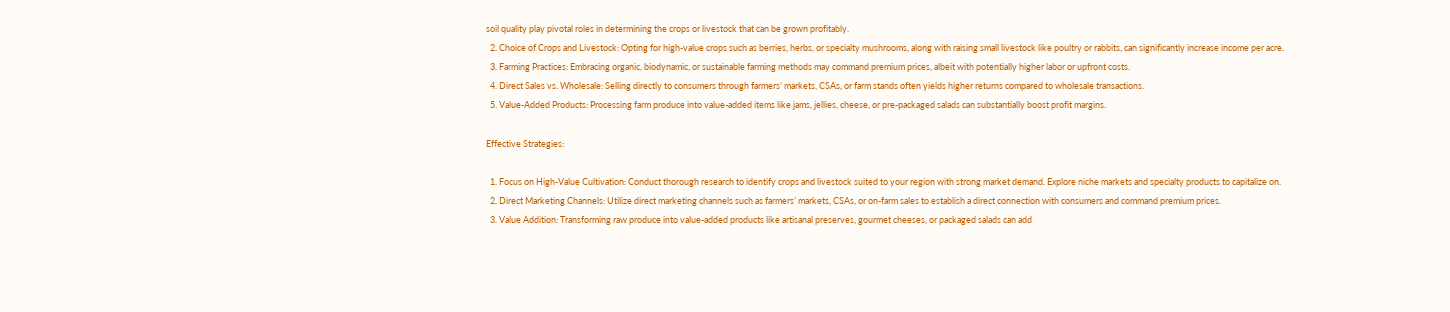soil quality play pivotal roles in determining the crops or livestock that can be grown profitably.
  2. Choice of Crops and Livestock: Opting for high-value crops such as berries, herbs, or specialty mushrooms, along with raising small livestock like poultry or rabbits, can significantly increase income per acre.
  3. Farming Practices: Embracing organic, biodynamic, or sustainable farming methods may command premium prices, albeit with potentially higher labor or upfront costs.
  4. Direct Sales vs. Wholesale: Selling directly to consumers through farmers’ markets, CSAs, or farm stands often yields higher returns compared to wholesale transactions.
  5. Value-Added Products: Processing farm produce into value-added items like jams, jellies, cheese, or pre-packaged salads can substantially boost profit margins.

Effective Strategies:

  1. Focus on High-Value Cultivation: Conduct thorough research to identify crops and livestock suited to your region with strong market demand. Explore niche markets and specialty products to capitalize on.
  2. Direct Marketing Channels: Utilize direct marketing channels such as farmers’ markets, CSAs, or on-farm sales to establish a direct connection with consumers and command premium prices.
  3. Value Addition: Transforming raw produce into value-added products like artisanal preserves, gourmet cheeses, or packaged salads can add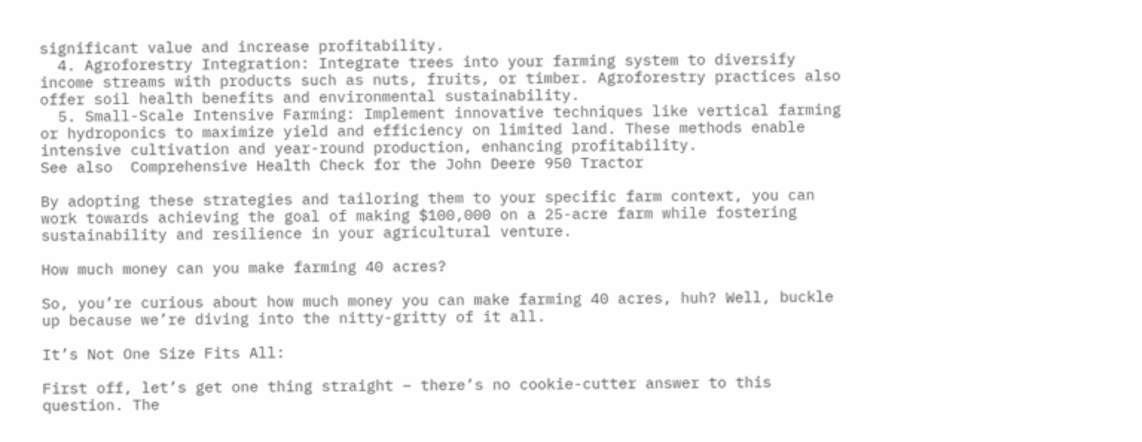significant value and increase profitability.
  4. Agroforestry Integration: Integrate trees into your farming system to diversify income streams with products such as nuts, fruits, or timber. Agroforestry practices also offer soil health benefits and environmental sustainability.
  5. Small-Scale Intensive Farming: Implement innovative techniques like vertical farming or hydroponics to maximize yield and efficiency on limited land. These methods enable intensive cultivation and year-round production, enhancing profitability.
See also  Comprehensive Health Check for the John Deere 950 Tractor

By adopting these strategies and tailoring them to your specific farm context, you can work towards achieving the goal of making $100,000 on a 25-acre farm while fostering sustainability and resilience in your agricultural venture.

How much money can you make farming 40 acres?

So, you’re curious about how much money you can make farming 40 acres, huh? Well, buckle up because we’re diving into the nitty-gritty of it all.

It’s Not One Size Fits All:

First off, let’s get one thing straight – there’s no cookie-cutter answer to this question. The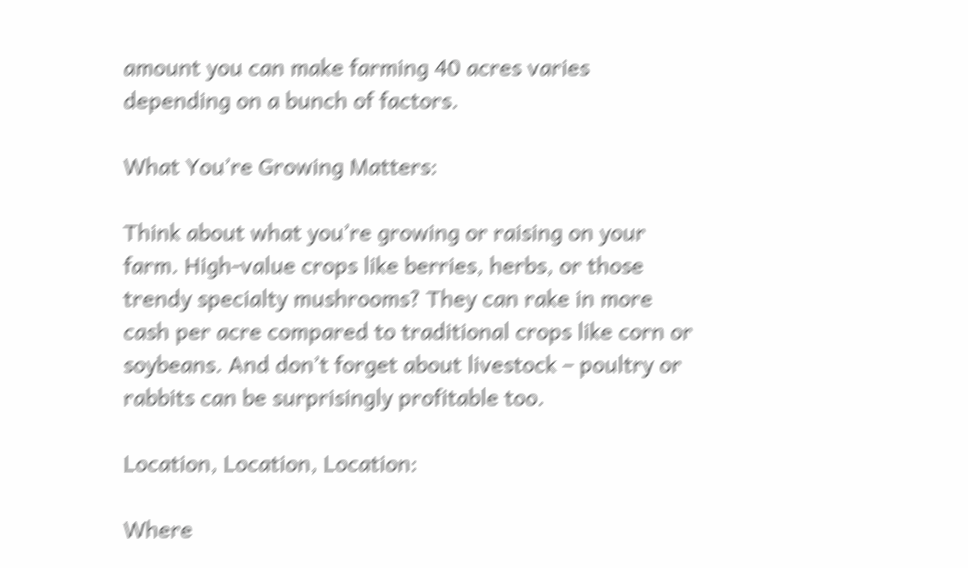amount you can make farming 40 acres varies depending on a bunch of factors.

What You’re Growing Matters:

Think about what you’re growing or raising on your farm. High-value crops like berries, herbs, or those trendy specialty mushrooms? They can rake in more cash per acre compared to traditional crops like corn or soybeans. And don’t forget about livestock – poultry or rabbits can be surprisingly profitable too.

Location, Location, Location:

Where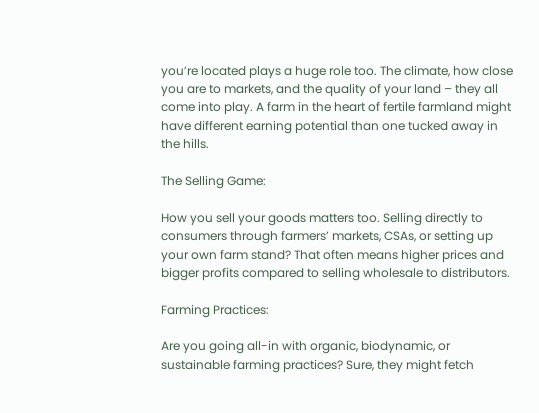you’re located plays a huge role too. The climate, how close you are to markets, and the quality of your land – they all come into play. A farm in the heart of fertile farmland might have different earning potential than one tucked away in the hills.

The Selling Game:

How you sell your goods matters too. Selling directly to consumers through farmers’ markets, CSAs, or setting up your own farm stand? That often means higher prices and bigger profits compared to selling wholesale to distributors.

Farming Practices:

Are you going all-in with organic, biodynamic, or sustainable farming practices? Sure, they might fetch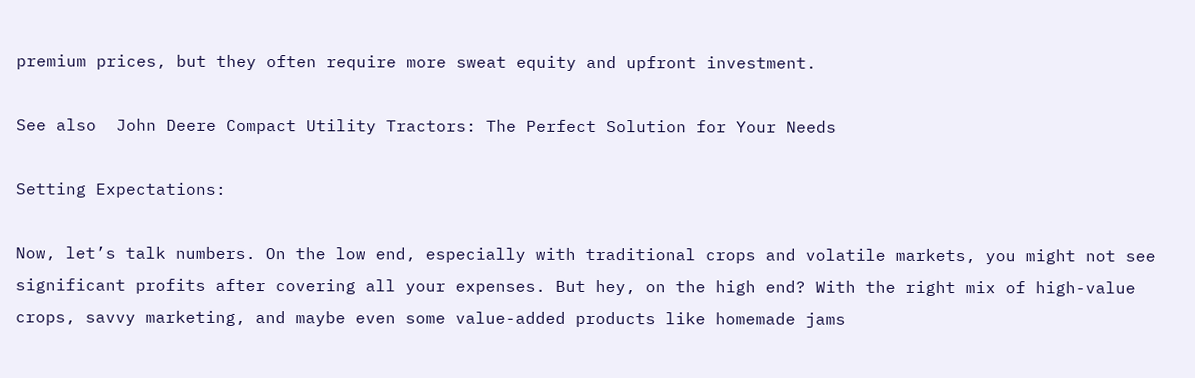premium prices, but they often require more sweat equity and upfront investment.

See also  John Deere Compact Utility Tractors: The Perfect Solution for Your Needs

Setting Expectations:

Now, let’s talk numbers. On the low end, especially with traditional crops and volatile markets, you might not see significant profits after covering all your expenses. But hey, on the high end? With the right mix of high-value crops, savvy marketing, and maybe even some value-added products like homemade jams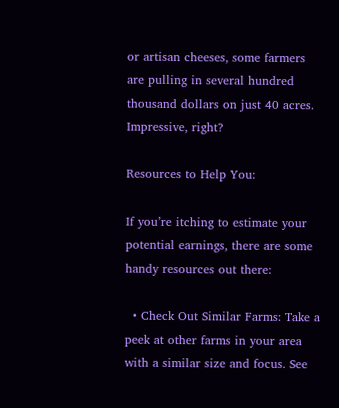or artisan cheeses, some farmers are pulling in several hundred thousand dollars on just 40 acres. Impressive, right?

Resources to Help You:

If you’re itching to estimate your potential earnings, there are some handy resources out there:

  • Check Out Similar Farms: Take a peek at other farms in your area with a similar size and focus. See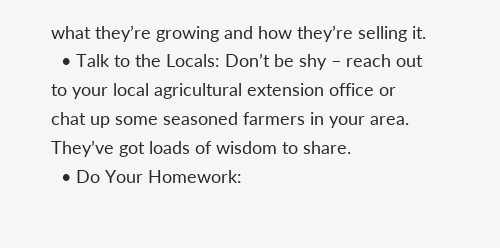what they’re growing and how they’re selling it.
  • Talk to the Locals: Don’t be shy – reach out to your local agricultural extension office or chat up some seasoned farmers in your area. They’ve got loads of wisdom to share.
  • Do Your Homework: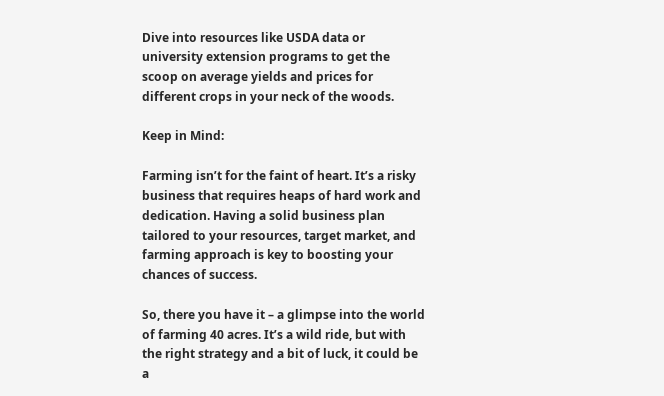Dive into resources like USDA data or university extension programs to get the scoop on average yields and prices for different crops in your neck of the woods.

Keep in Mind:

Farming isn’t for the faint of heart. It’s a risky business that requires heaps of hard work and dedication. Having a solid business plan tailored to your resources, target market, and farming approach is key to boosting your chances of success.

So, there you have it – a glimpse into the world of farming 40 acres. It’s a wild ride, but with the right strategy and a bit of luck, it could be a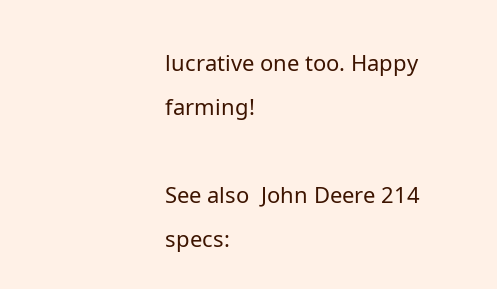lucrative one too. Happy farming!

See also  John Deere 214 specs: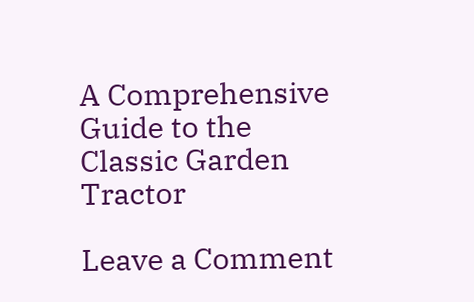A Comprehensive Guide to the Classic Garden Tractor

Leave a Comment